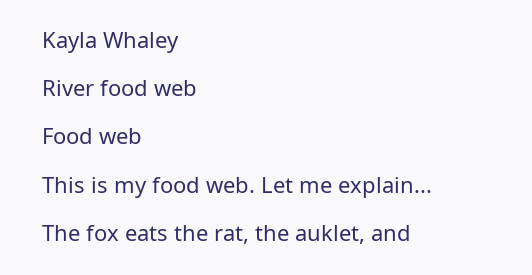Kayla Whaley

River food web

Food web

This is my food web. Let me explain...

The fox eats the rat, the auklet, and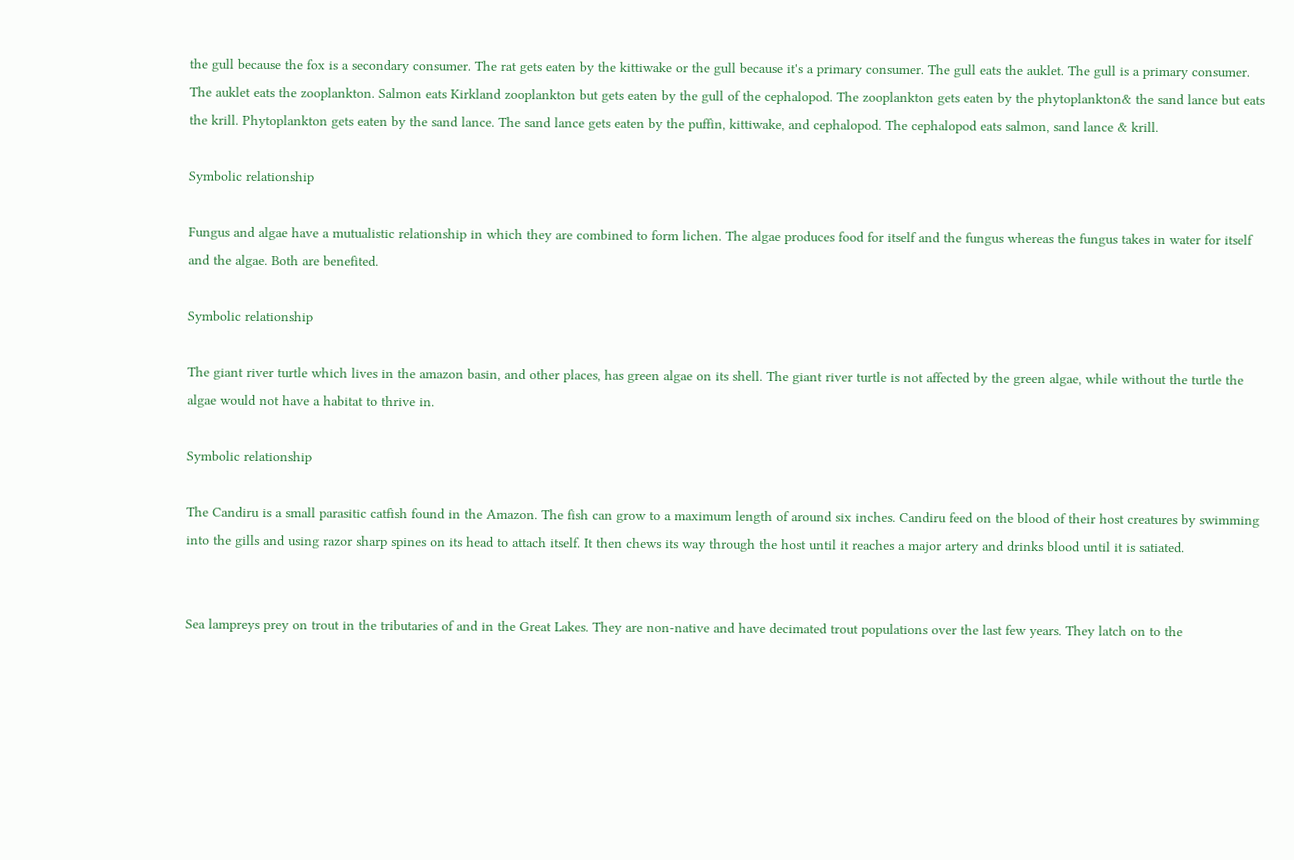the gull because the fox is a secondary consumer. The rat gets eaten by the kittiwake or the gull because it's a primary consumer. The gull eats the auklet. The gull is a primary consumer. The auklet eats the zooplankton. Salmon eats Kirkland zooplankton but gets eaten by the gull of the cephalopod. The zooplankton gets eaten by the phytoplankton& the sand lance but eats the krill. Phytoplankton gets eaten by the sand lance. The sand lance gets eaten by the puffin, kittiwake, and cephalopod. The cephalopod eats salmon, sand lance & krill.

Symbolic relationship

Fungus and algae have a mutualistic relationship in which they are combined to form lichen. The algae produces food for itself and the fungus whereas the fungus takes in water for itself and the algae. Both are benefited.

Symbolic relationship

The giant river turtle which lives in the amazon basin, and other places, has green algae on its shell. The giant river turtle is not affected by the green algae, while without the turtle the algae would not have a habitat to thrive in.

Symbolic relationship

The Candiru is a small parasitic catfish found in the Amazon. The fish can grow to a maximum length of around six inches. Candiru feed on the blood of their host creatures by swimming into the gills and using razor sharp spines on its head to attach itself. It then chews its way through the host until it reaches a major artery and drinks blood until it is satiated.


Sea lampreys prey on trout in the tributaries of and in the Great Lakes. They are non-native and have decimated trout populations over the last few years. They latch on to the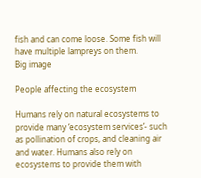fish and can come loose. Some fish will have multiple lampreys on them.
Big image

People affecting the ecosystem

Humans rely on natural ecosystems to provide many ‘ecosystem services’- such as pollination of crops, and cleaning air and water. Humans also rely on ecosystems to provide them with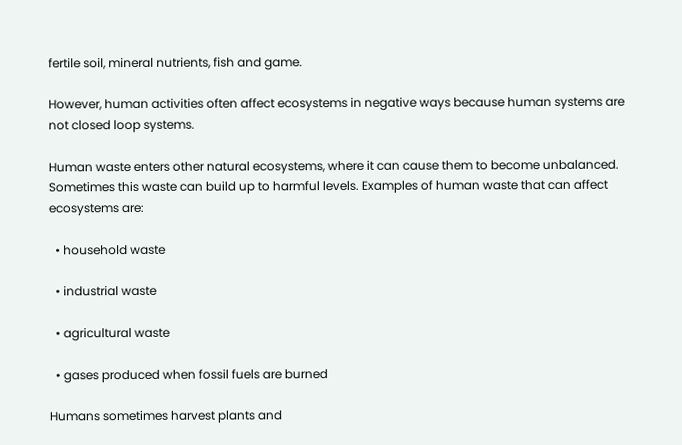fertile soil, mineral nutrients, fish and game.

However, human activities often affect ecosystems in negative ways because human systems are not closed loop systems.

Human waste enters other natural ecosystems, where it can cause them to become unbalanced. Sometimes this waste can build up to harmful levels. Examples of human waste that can affect ecosystems are:

  • household waste

  • industrial waste

  • agricultural waste

  • gases produced when fossil fuels are burned

Humans sometimes harvest plants and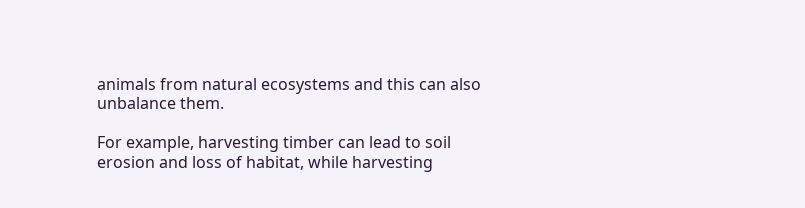animals from natural ecosystems and this can also unbalance them.

For example, harvesting timber can lead to soil erosion and loss of habitat, while harvesting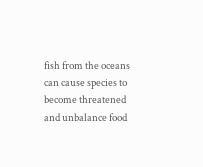fish from the oceans can cause species to become threatened and unbalance food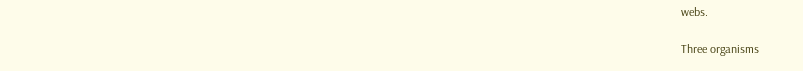webs.

Three organisms